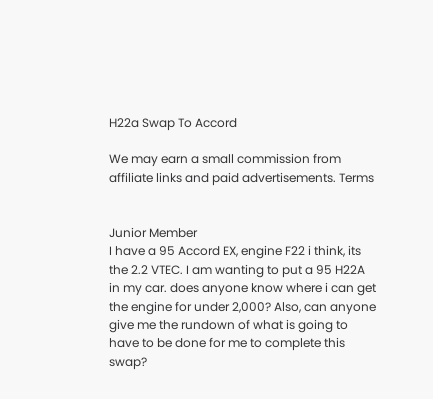H22a Swap To Accord

We may earn a small commission from affiliate links and paid advertisements. Terms


Junior Member
I have a 95 Accord EX, engine F22 i think, its the 2.2 VTEC. I am wanting to put a 95 H22A in my car. does anyone know where i can get the engine for under 2,000? Also, can anyone give me the rundown of what is going to have to be done for me to complete this swap?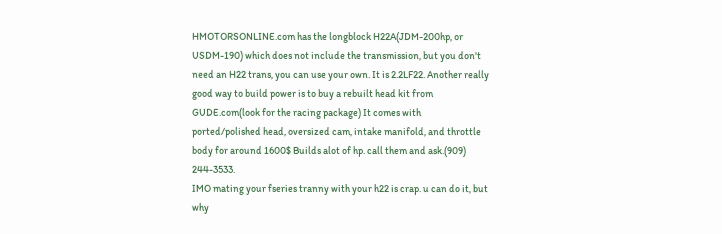HMOTORSONLINE.com has the longblock H22A(JDM-200hp, or USDM-190) which does not include the transmission, but you don't need an H22 trans, you can use your own. It is 2.2LF22. Another really good way to build power is to buy a rebuilt head kit from GUDE.com(look for the racing package) It comes with ported/polished head, oversized cam, intake manifold, and throttle body for around 1600$ Builds alot of hp. call them and ask.(909) 244-3533.
IMO mating your fseries tranny with your h22 is crap. u can do it, but why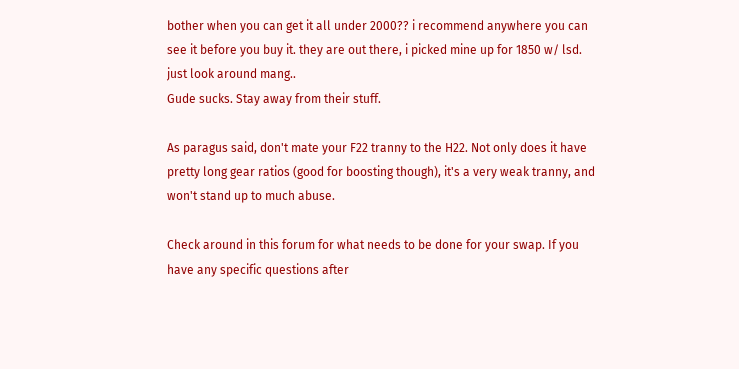bother when you can get it all under 2000?? i recommend anywhere you can see it before you buy it. they are out there, i picked mine up for 1850 w/ lsd. just look around mang..
Gude sucks. Stay away from their stuff.

As paragus said, don't mate your F22 tranny to the H22. Not only does it have pretty long gear ratios (good for boosting though), it's a very weak tranny, and won't stand up to much abuse.

Check around in this forum for what needs to be done for your swap. If you have any specific questions after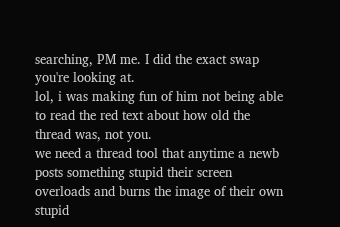searching, PM me. I did the exact swap you're looking at.
lol, i was making fun of him not being able to read the red text about how old the thread was, not you.
we need a thread tool that anytime a newb posts something stupid their screen overloads and burns the image of their own stupid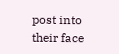post into their face